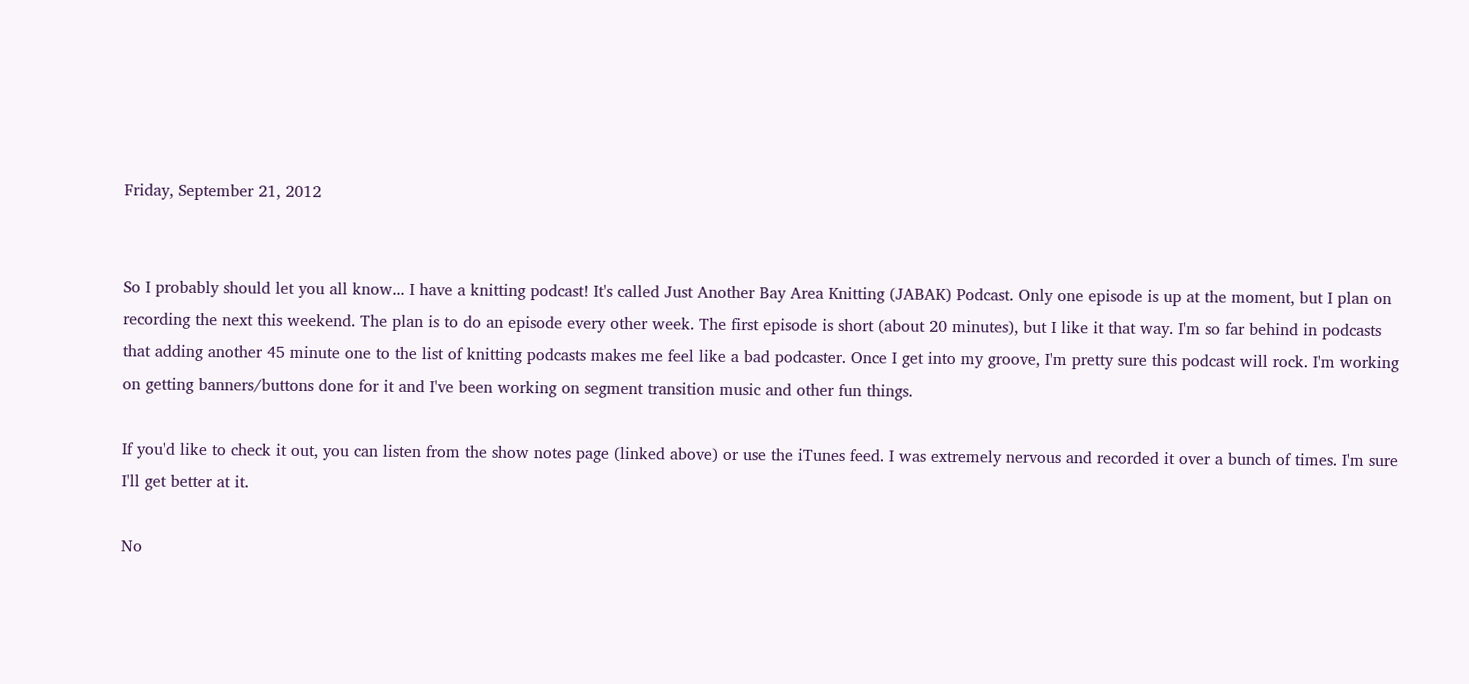Friday, September 21, 2012


So I probably should let you all know... I have a knitting podcast! It's called Just Another Bay Area Knitting (JABAK) Podcast. Only one episode is up at the moment, but I plan on recording the next this weekend. The plan is to do an episode every other week. The first episode is short (about 20 minutes), but I like it that way. I'm so far behind in podcasts that adding another 45 minute one to the list of knitting podcasts makes me feel like a bad podcaster. Once I get into my groove, I'm pretty sure this podcast will rock. I'm working on getting banners/buttons done for it and I've been working on segment transition music and other fun things.

If you'd like to check it out, you can listen from the show notes page (linked above) or use the iTunes feed. I was extremely nervous and recorded it over a bunch of times. I'm sure I'll get better at it.

No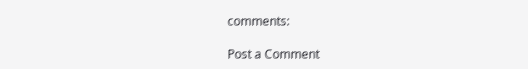comments:

Post a Comment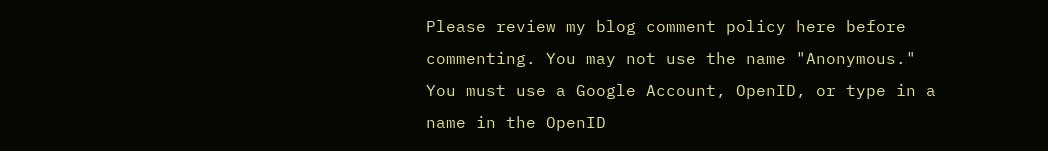Please review my blog comment policy here before commenting. You may not use the name "Anonymous." You must use a Google Account, OpenID, or type in a name in the OpenID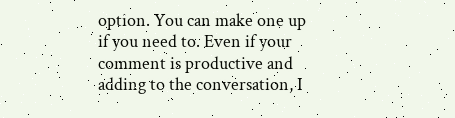option. You can make one up if you need to. Even if your comment is productive and adding to the conversation, I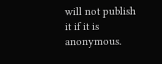will not publish it if it is anonymous.